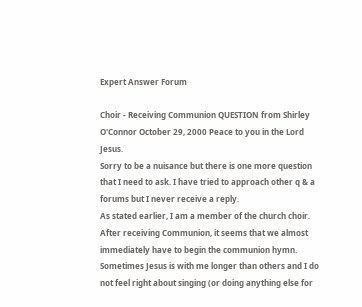Expert Answer Forum

Choir - Receiving Communion QUESTION from Shirley O'Connor October 29, 2000 Peace to you in the Lord Jesus.
Sorry to be a nuisance but there is one more question that I need to ask. I have tried to approach other q & a forums but I never receive a reply.
As stated earlier, I am a member of the church choir. After receiving Communion, it seems that we almost immediately have to begin the communion hymn.
Sometimes Jesus is with me longer than others and I do not feel right about singing (or doing anything else for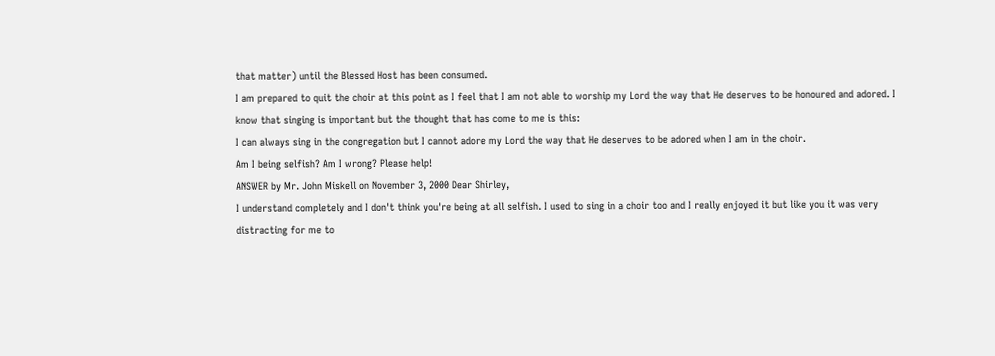that matter) until the Blessed Host has been consumed.
I am prepared to quit the choir at this point as I feel that I am not able to worship my Lord the way that He deserves to be honoured and adored. I know that singing is important but the thought that has come to me is this:
I can always sing in the congregation but I cannot adore my Lord the way that He deserves to be adored when I am in the choir.
Am I being selfish? Am I wrong? Please help!
ANSWER by Mr. John Miskell on November 3, 2000 Dear Shirley,
I understand completely and I don't think you're being at all selfish. I used to sing in a choir too and I really enjoyed it but like you it was very distracting for me to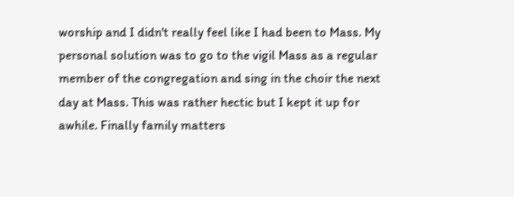worship and I didn't really feel like I had been to Mass. My personal solution was to go to the vigil Mass as a regular member of the congregation and sing in the choir the next day at Mass. This was rather hectic but I kept it up for awhile. Finally family matters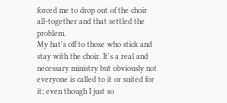forced me to drop out of the choir all-together and that settled the problem.
My hat's off to those who stick and stay with the choir. It's a real and necessary ministry but obviously not everyone is called to it or suited for it; even though I just so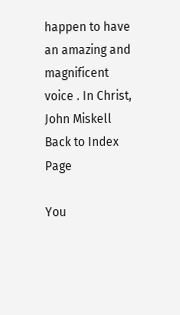happen to have an amazing and magnificent voice . In Christ,
John Miskell
Back to Index Page

You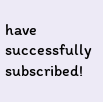have successfully subscribed!